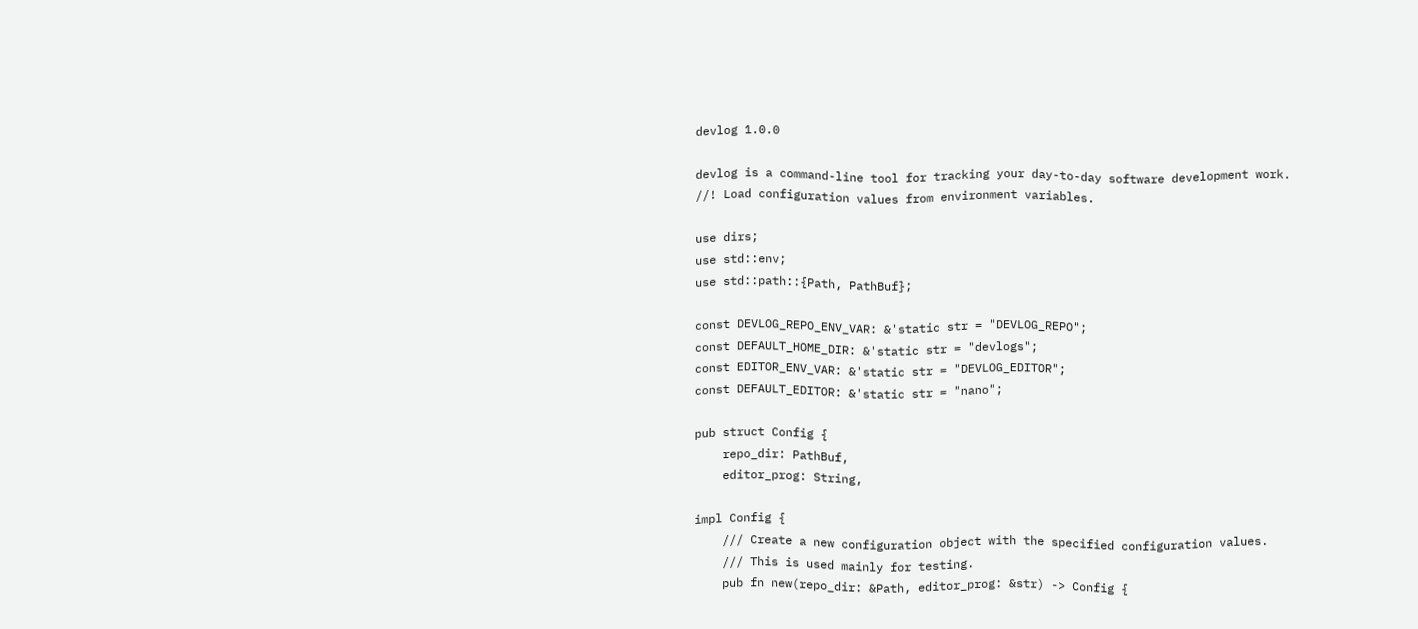devlog 1.0.0

devlog is a command-line tool for tracking your day-to-day software development work.
//! Load configuration values from environment variables.

use dirs;
use std::env;
use std::path::{Path, PathBuf};

const DEVLOG_REPO_ENV_VAR: &'static str = "DEVLOG_REPO";
const DEFAULT_HOME_DIR: &'static str = "devlogs";
const EDITOR_ENV_VAR: &'static str = "DEVLOG_EDITOR";
const DEFAULT_EDITOR: &'static str = "nano";

pub struct Config {
    repo_dir: PathBuf,
    editor_prog: String,

impl Config {
    /// Create a new configuration object with the specified configuration values.
    /// This is used mainly for testing.
    pub fn new(repo_dir: &Path, editor_prog: &str) -> Config {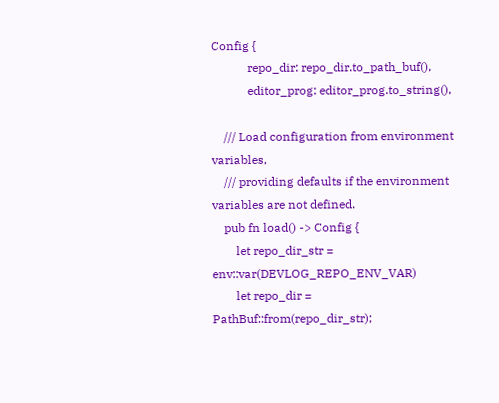Config {
            repo_dir: repo_dir.to_path_buf(),
            editor_prog: editor_prog.to_string(),

    /// Load configuration from environment variables,
    /// providing defaults if the environment variables are not defined.
    pub fn load() -> Config {
        let repo_dir_str = env::var(DEVLOG_REPO_ENV_VAR)
        let repo_dir = PathBuf::from(repo_dir_str);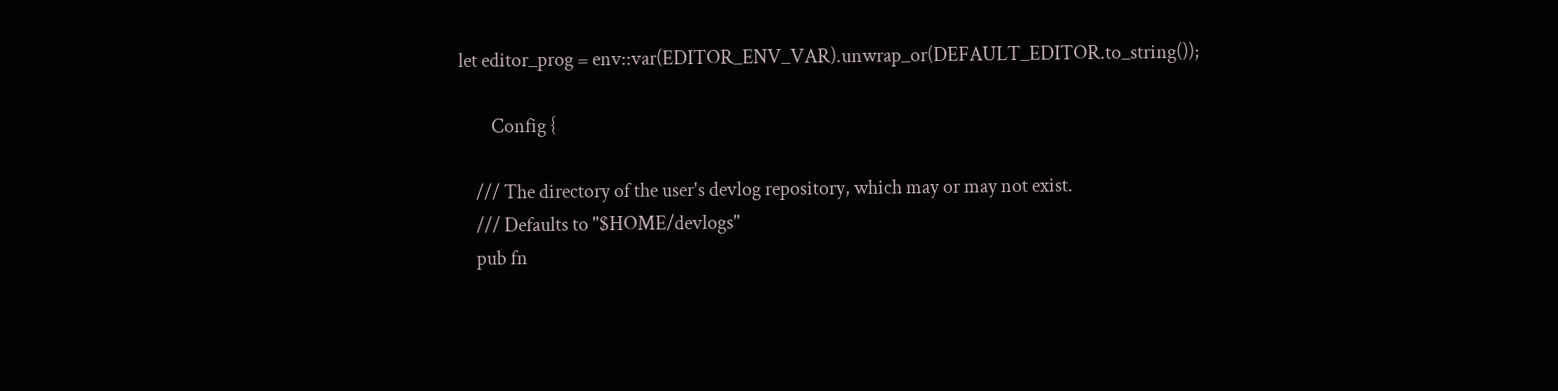let editor_prog = env::var(EDITOR_ENV_VAR).unwrap_or(DEFAULT_EDITOR.to_string());

        Config {

    /// The directory of the user's devlog repository, which may or may not exist.
    /// Defaults to "$HOME/devlogs"
    pub fn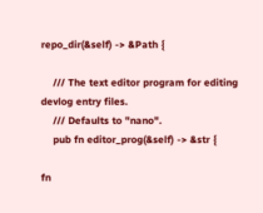repo_dir(&self) -> &Path {

    /// The text editor program for editing devlog entry files.
    /// Defaults to "nano".
    pub fn editor_prog(&self) -> &str {

fn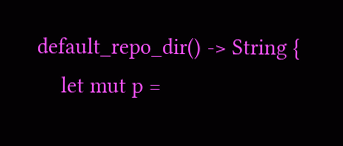default_repo_dir() -> String {
    let mut p =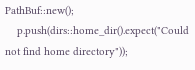PathBuf::new();
    p.push(dirs::home_dir().expect("Could not find home directory"));